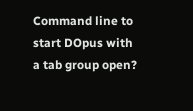Command line to start DOpus with a tab group open?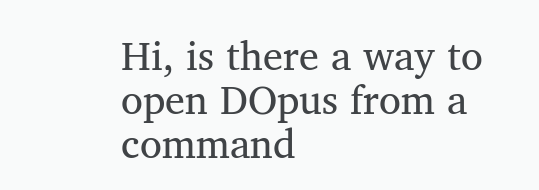Hi, is there a way to open DOpus from a command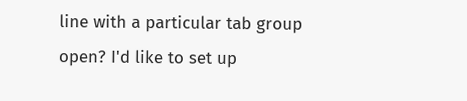line with a particular tab group open? I'd like to set up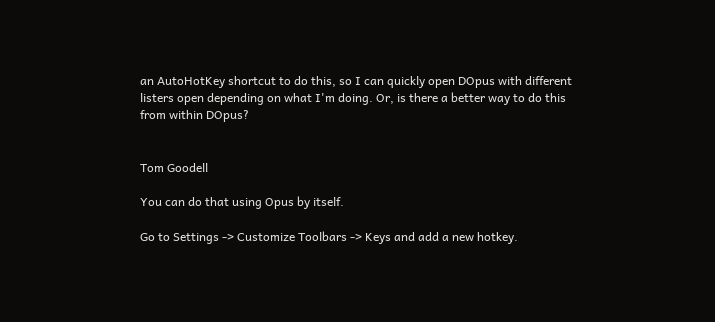an AutoHotKey shortcut to do this, so I can quickly open DOpus with different listers open depending on what I'm doing. Or, is there a better way to do this from within DOpus?


Tom Goodell

You can do that using Opus by itself.

Go to Settings -> Customize Toolbars -> Keys and add a new hotkey.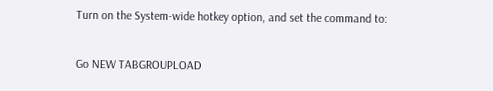Turn on the System-wide hotkey option, and set the command to:

Go NEW TABGROUPLOAD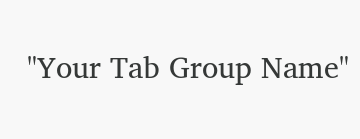"Your Tab Group Name"